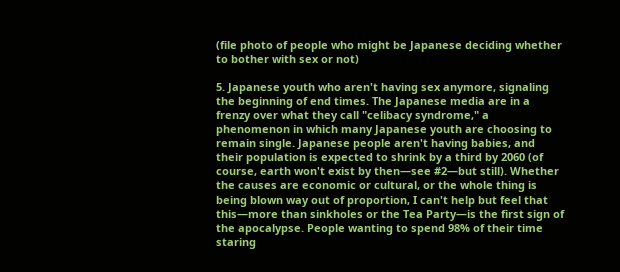(file photo of people who might be Japanese deciding whether to bother with sex or not)

5. Japanese youth who aren't having sex anymore, signaling the beginning of end times. The Japanese media are in a frenzy over what they call "celibacy syndrome," a phenomenon in which many Japanese youth are choosing to remain single. Japanese people aren't having babies, and their population is expected to shrink by a third by 2060 (of course, earth won't exist by then—see #2—but still). Whether the causes are economic or cultural, or the whole thing is being blown way out of proportion, I can't help but feel that this—more than sinkholes or the Tea Party—is the first sign of the apocalypse. People wanting to spend 98% of their time staring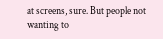at screens, sure. But people not wanting to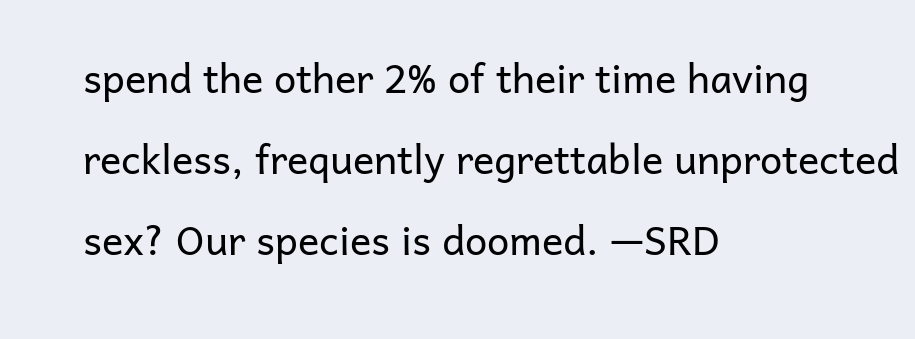spend the other 2% of their time having reckless, frequently regrettable unprotected sex? Our species is doomed. —SRD